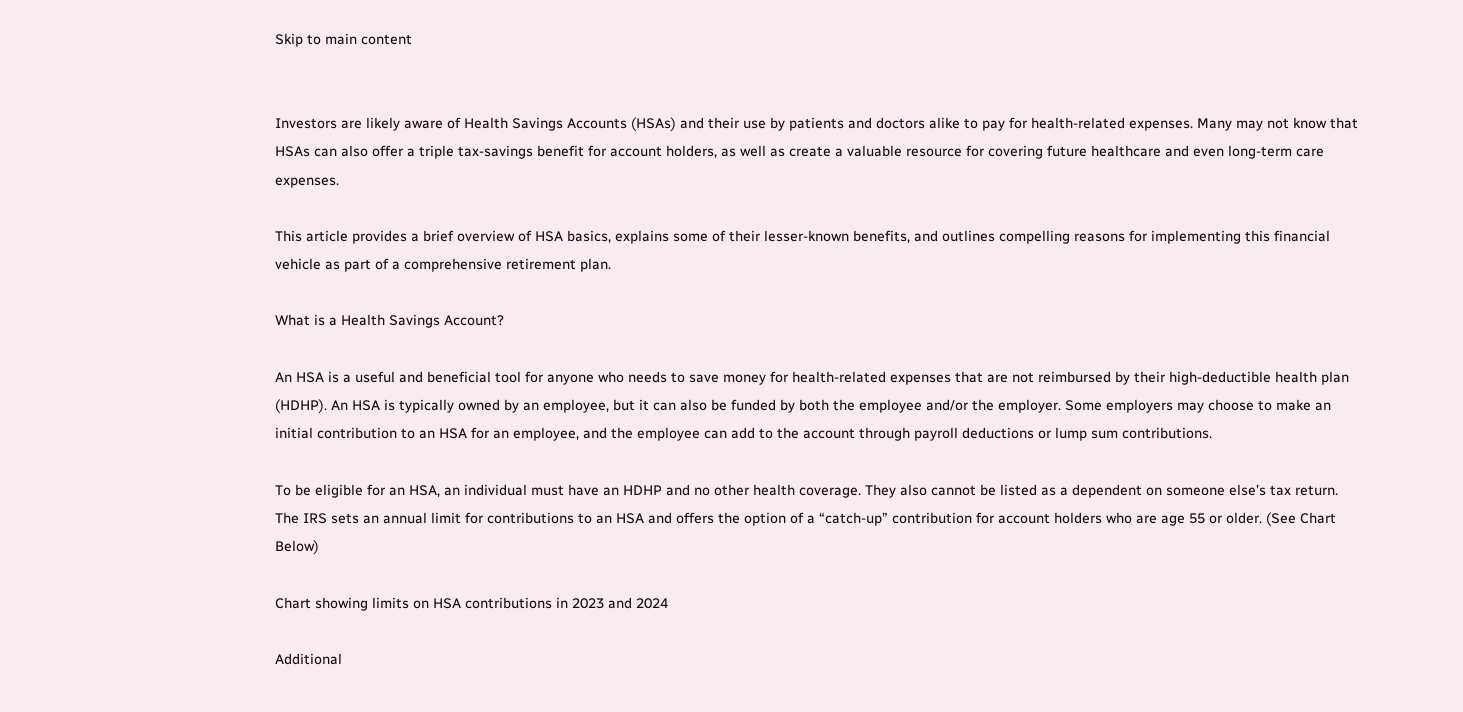Skip to main content


Investors are likely aware of Health Savings Accounts (HSAs) and their use by patients and doctors alike to pay for health-related expenses. Many may not know that HSAs can also offer a triple tax-savings benefit for account holders, as well as create a valuable resource for covering future healthcare and even long-term care expenses.

This article provides a brief overview of HSA basics, explains some of their lesser-known benefits, and outlines compelling reasons for implementing this financial vehicle as part of a comprehensive retirement plan.

What is a Health Savings Account?

An HSA is a useful and beneficial tool for anyone who needs to save money for health-related expenses that are not reimbursed by their high-deductible health plan (HDHP). An HSA is typically owned by an employee, but it can also be funded by both the employee and/or the employer. Some employers may choose to make an initial contribution to an HSA for an employee, and the employee can add to the account through payroll deductions or lump sum contributions.

To be eligible for an HSA, an individual must have an HDHP and no other health coverage. They also cannot be listed as a dependent on someone else’s tax return. The IRS sets an annual limit for contributions to an HSA and offers the option of a “catch-up” contribution for account holders who are age 55 or older. (See Chart Below)

Chart showing limits on HSA contributions in 2023 and 2024

Additional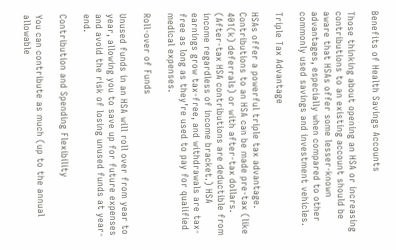Benefits of Health Savings Accounts

Those thinking about opening an HSA or increasing contributions to an existing account should be aware that HSAs offer some lesser-known advantages, especially when compared to other commonly used savings and investment vehicles.

Triple Tax Advantage

HSAs offer a powerful triple tax advantage. Contributions to an HSA can be made pre-tax (like 401(k) deferrals) or with after-tax dollars. (After-tax HSA contributions are deductible from income regardless of income bracket.) HSA earnings grow tax-free, and withdrawals are tax-free as long as they’re used to pay for qualified medical expenses.

Roll-over of Funds

Unused funds in an HSA will roll over from year to year, allowing you to save up for future expenses and avoid the risk of losing unused funds at year-end.

Contribution and Spending Flexibility

You can contribute as much (up to the annual allowable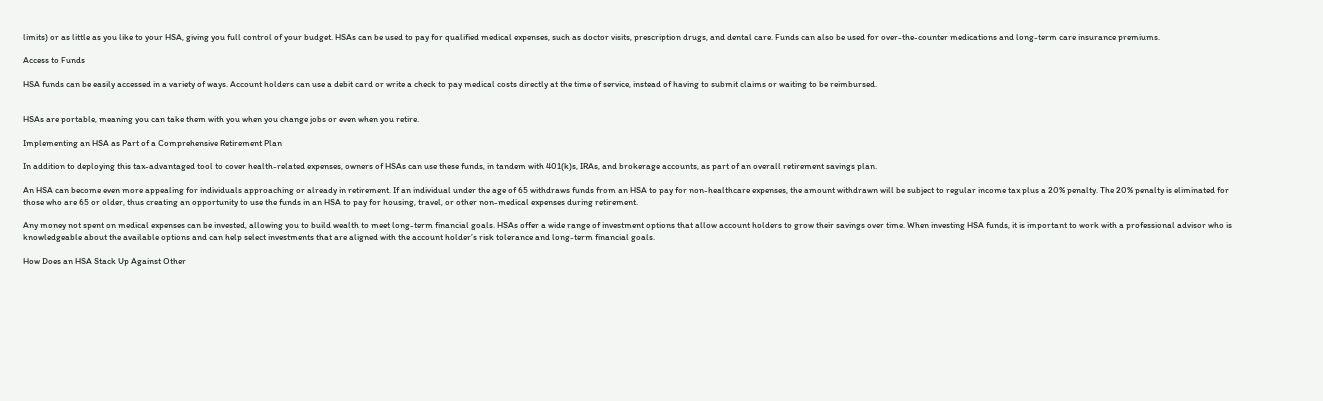limits) or as little as you like to your HSA, giving you full control of your budget. HSAs can be used to pay for qualified medical expenses, such as doctor visits, prescription drugs, and dental care. Funds can also be used for over-the-counter medications and long-term care insurance premiums.

Access to Funds

HSA funds can be easily accessed in a variety of ways. Account holders can use a debit card or write a check to pay medical costs directly at the time of service, instead of having to submit claims or waiting to be reimbursed.


HSAs are portable, meaning you can take them with you when you change jobs or even when you retire.

Implementing an HSA as Part of a Comprehensive Retirement Plan

In addition to deploying this tax-advantaged tool to cover health-related expenses, owners of HSAs can use these funds, in tandem with 401(k)s, IRAs, and brokerage accounts, as part of an overall retirement savings plan.

An HSA can become even more appealing for individuals approaching or already in retirement. If an individual under the age of 65 withdraws funds from an HSA to pay for non-healthcare expenses, the amount withdrawn will be subject to regular income tax plus a 20% penalty. The 20% penalty is eliminated for those who are 65 or older, thus creating an opportunity to use the funds in an HSA to pay for housing, travel, or other non-medical expenses during retirement.

Any money not spent on medical expenses can be invested, allowing you to build wealth to meet long-term financial goals. HSAs offer a wide range of investment options that allow account holders to grow their savings over time. When investing HSA funds, it is important to work with a professional advisor who is knowledgeable about the available options and can help select investments that are aligned with the account holder’s risk tolerance and long-term financial goals.

How Does an HSA Stack Up Against Other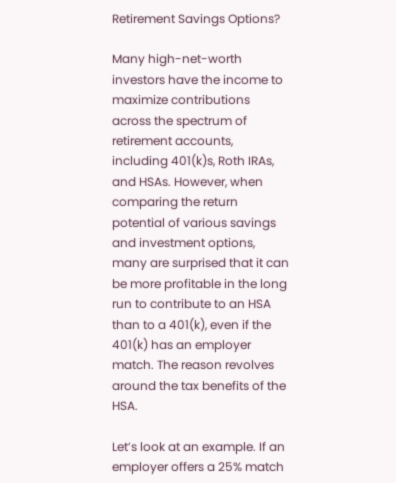Retirement Savings Options?

Many high-net-worth investors have the income to maximize contributions across the spectrum of retirement accounts, including 401(k)s, Roth IRAs, and HSAs. However, when comparing the return potential of various savings and investment options, many are surprised that it can be more profitable in the long run to contribute to an HSA than to a 401(k), even if the 401(k) has an employer match. The reason revolves around the tax benefits of the HSA.

Let’s look at an example. If an employer offers a 25% match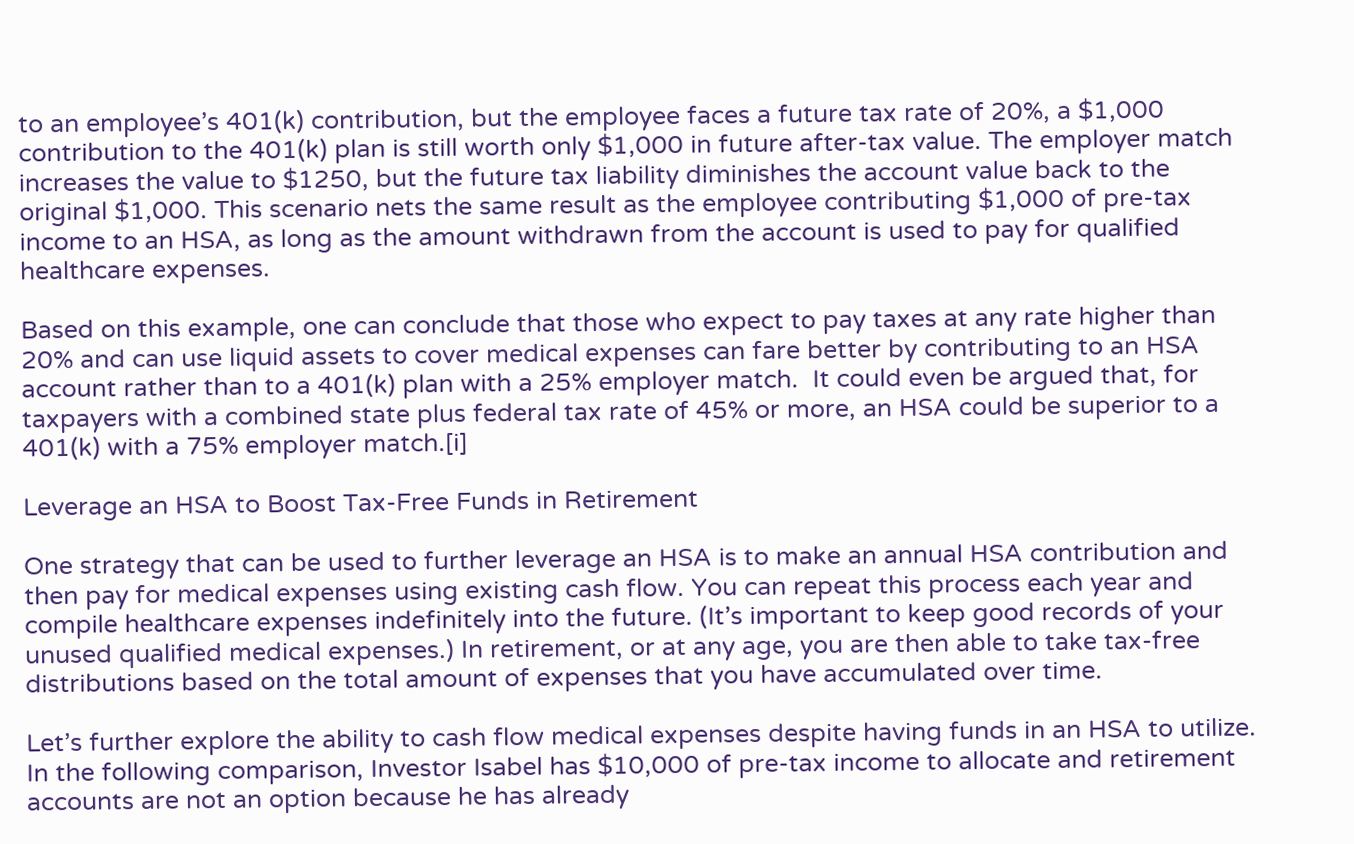to an employee’s 401(k) contribution, but the employee faces a future tax rate of 20%, a $1,000 contribution to the 401(k) plan is still worth only $1,000 in future after-tax value. The employer match increases the value to $1250, but the future tax liability diminishes the account value back to the original $1,000. This scenario nets the same result as the employee contributing $1,000 of pre-tax income to an HSA, as long as the amount withdrawn from the account is used to pay for qualified healthcare expenses.

Based on this example, one can conclude that those who expect to pay taxes at any rate higher than 20% and can use liquid assets to cover medical expenses can fare better by contributing to an HSA account rather than to a 401(k) plan with a 25% employer match.  It could even be argued that, for taxpayers with a combined state plus federal tax rate of 45% or more, an HSA could be superior to a 401(k) with a 75% employer match.[i]

Leverage an HSA to Boost Tax-Free Funds in Retirement

One strategy that can be used to further leverage an HSA is to make an annual HSA contribution and then pay for medical expenses using existing cash flow. You can repeat this process each year and compile healthcare expenses indefinitely into the future. (It’s important to keep good records of your unused qualified medical expenses.) In retirement, or at any age, you are then able to take tax-free distributions based on the total amount of expenses that you have accumulated over time.

Let’s further explore the ability to cash flow medical expenses despite having funds in an HSA to utilize. In the following comparison, Investor Isabel has $10,000 of pre-tax income to allocate and retirement accounts are not an option because he has already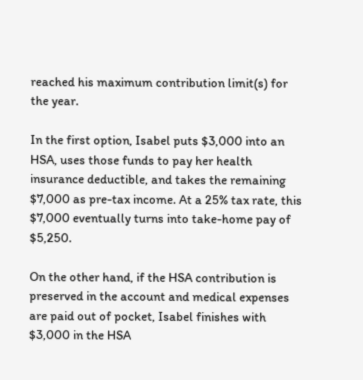reached his maximum contribution limit(s) for the year.

In the first option, Isabel puts $3,000 into an HSA, uses those funds to pay her health insurance deductible, and takes the remaining $7,000 as pre-tax income. At a 25% tax rate, this $7,000 eventually turns into take-home pay of $5,250.

On the other hand, if the HSA contribution is preserved in the account and medical expenses are paid out of pocket, Isabel finishes with $3,000 in the HSA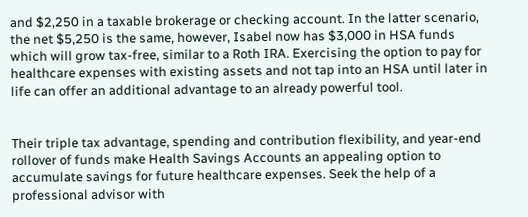and $2,250 in a taxable brokerage or checking account. In the latter scenario, the net $5,250 is the same, however, Isabel now has $3,000 in HSA funds which will grow tax-free, similar to a Roth IRA. Exercising the option to pay for healthcare expenses with existing assets and not tap into an HSA until later in life can offer an additional advantage to an already powerful tool.


Their triple tax advantage, spending and contribution flexibility, and year-end rollover of funds make Health Savings Accounts an appealing option to accumulate savings for future healthcare expenses. Seek the help of a professional advisor with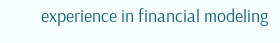experience in financial modeling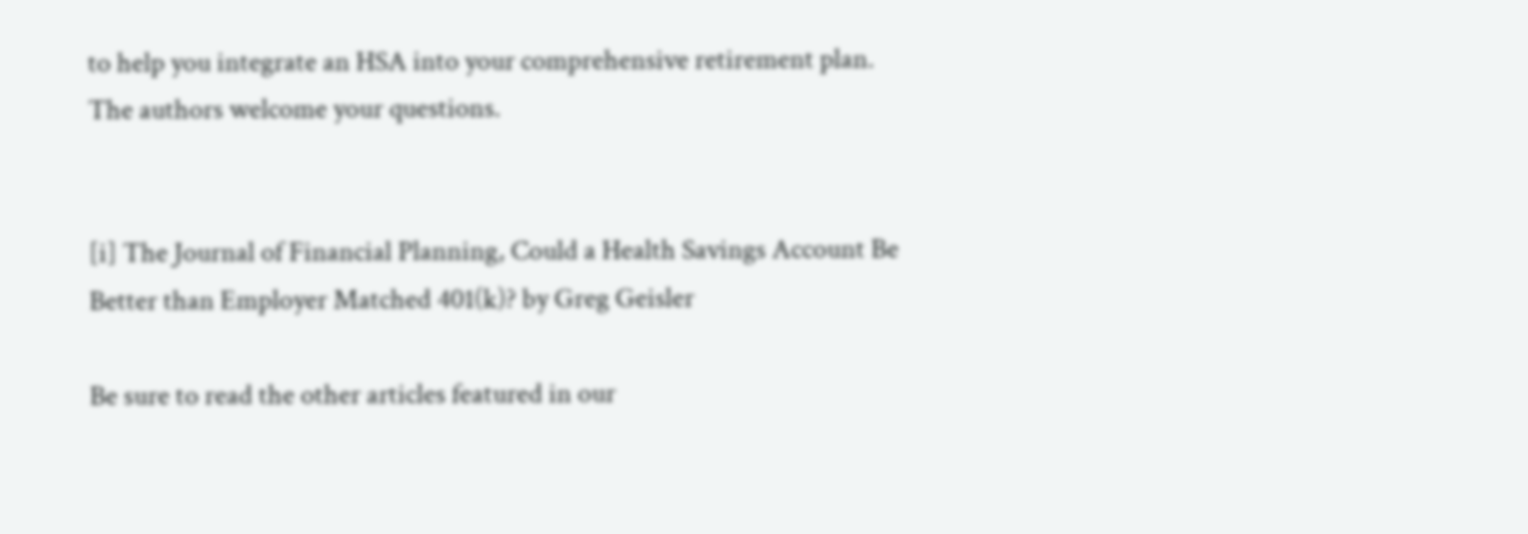to help you integrate an HSA into your comprehensive retirement plan. The authors welcome your questions.


[i] The Journal of Financial Planning, Could a Health Savings Account Be Better than Employer Matched 401(k)? by Greg Geisler

Be sure to read the other articles featured in our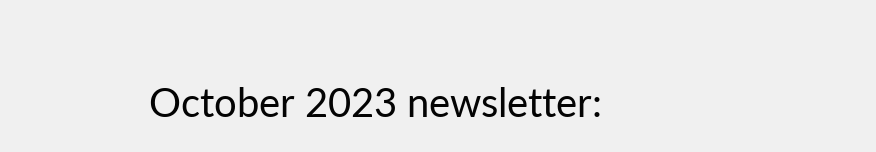October 2023 newsletter: